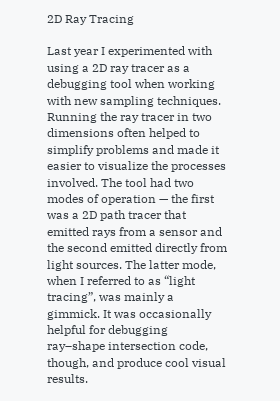2D Ray Tracing

Last year I experimented with using a 2D ray tracer as a debugging tool when working with new sampling techniques. Running the ray tracer in two dimensions often helped to simplify problems and made it easier to visualize the processes involved. The tool had two modes of operation — the first was a 2D path tracer that emitted rays from a sensor and the second emitted directly from light sources. The latter mode, when I referred to as “light tracing”, was mainly a gimmick. It was occasionally helpful for debugging ray–shape intersection code, though, and produce cool visual results.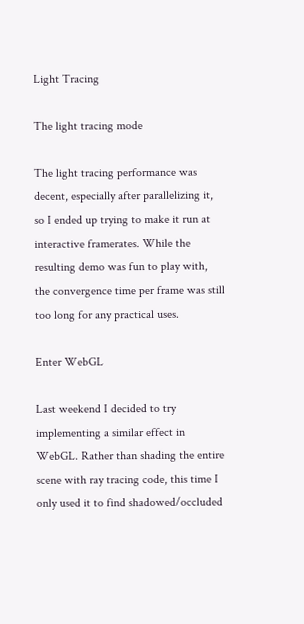Light Tracing

The light tracing mode

The light tracing performance was decent, especially after parallelizing it, so I ended up trying to make it run at interactive framerates. While the resulting demo was fun to play with, the convergence time per frame was still too long for any practical uses.

Enter WebGL

Last weekend I decided to try implementing a similar effect in WebGL. Rather than shading the entire scene with ray tracing code, this time I only used it to find shadowed/occluded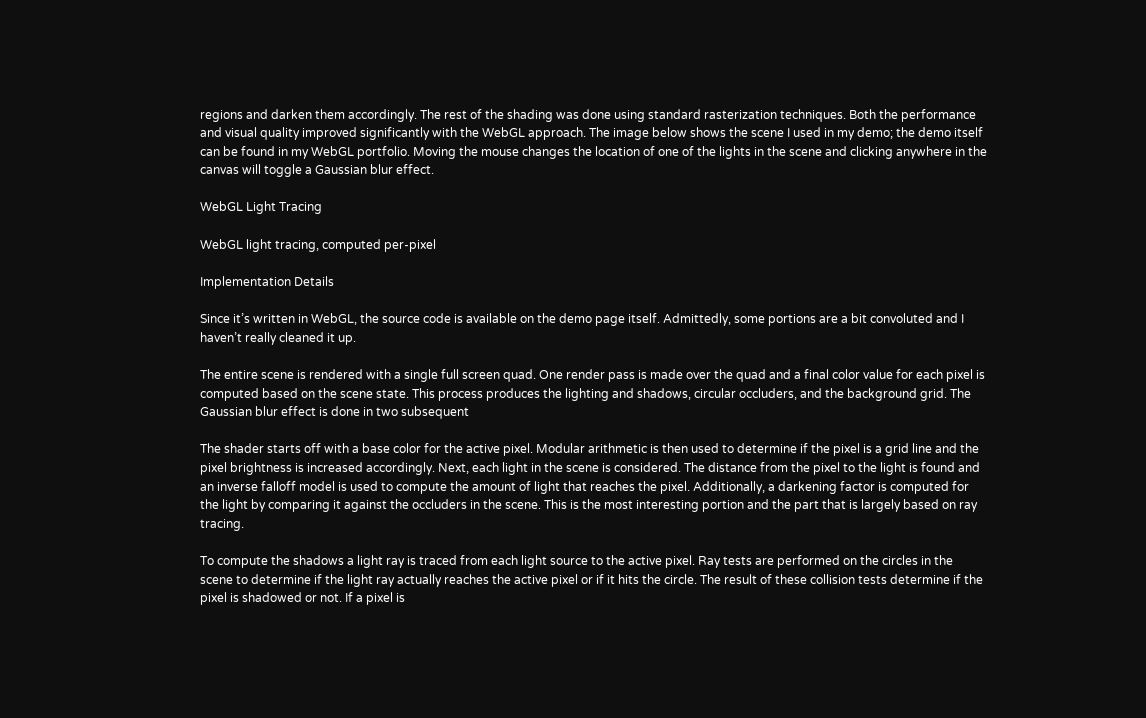regions and darken them accordingly. The rest of the shading was done using standard rasterization techniques. Both the performance and visual quality improved significantly with the WebGL approach. The image below shows the scene I used in my demo; the demo itself can be found in my WebGL portfolio. Moving the mouse changes the location of one of the lights in the scene and clicking anywhere in the canvas will toggle a Gaussian blur effect.

WebGL Light Tracing

WebGL light tracing, computed per-pixel

Implementation Details

Since it’s written in WebGL, the source code is available on the demo page itself. Admittedly, some portions are a bit convoluted and I haven’t really cleaned it up.

The entire scene is rendered with a single full screen quad. One render pass is made over the quad and a final color value for each pixel is computed based on the scene state. This process produces the lighting and shadows, circular occluders, and the background grid. The Gaussian blur effect is done in two subsequent

The shader starts off with a base color for the active pixel. Modular arithmetic is then used to determine if the pixel is a grid line and the pixel brightness is increased accordingly. Next, each light in the scene is considered. The distance from the pixel to the light is found and an inverse falloff model is used to compute the amount of light that reaches the pixel. Additionally, a darkening factor is computed for the light by comparing it against the occluders in the scene. This is the most interesting portion and the part that is largely based on ray tracing.

To compute the shadows a light ray is traced from each light source to the active pixel. Ray tests are performed on the circles in the scene to determine if the light ray actually reaches the active pixel or if it hits the circle. The result of these collision tests determine if the pixel is shadowed or not. If a pixel is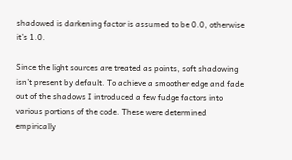shadowed is darkening factor is assumed to be 0.0, otherwise it’s 1.0.

Since the light sources are treated as points, soft shadowing isn’t present by default. To achieve a smoother edge and fade out of the shadows I introduced a few fudge factors into various portions of the code. These were determined empirically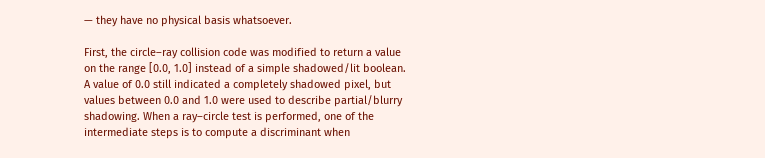— they have no physical basis whatsoever.

First, the circle–ray collision code was modified to return a value on the range [0.0, 1.0] instead of a simple shadowed/lit boolean. A value of 0.0 still indicated a completely shadowed pixel, but values between 0.0 and 1.0 were used to describe partial/blurry shadowing. When a ray–circle test is performed, one of the intermediate steps is to compute a discriminant when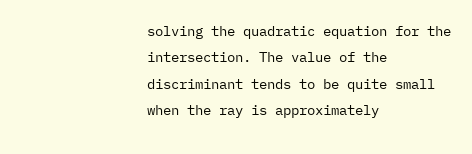solving the quadratic equation for the intersection. The value of the discriminant tends to be quite small when the ray is approximately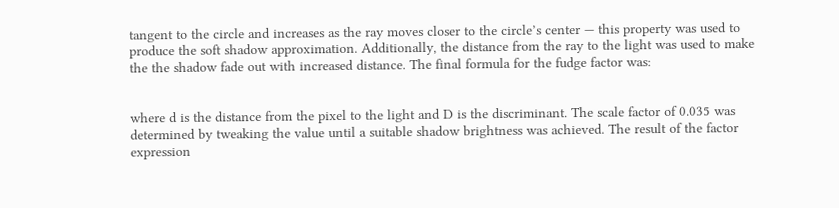tangent to the circle and increases as the ray moves closer to the circle’s center — this property was used to produce the soft shadow approximation. Additionally, the distance from the ray to the light was used to make the the shadow fade out with increased distance. The final formula for the fudge factor was:


where d is the distance from the pixel to the light and D is the discriminant. The scale factor of 0.035 was determined by tweaking the value until a suitable shadow brightness was achieved. The result of the factor expression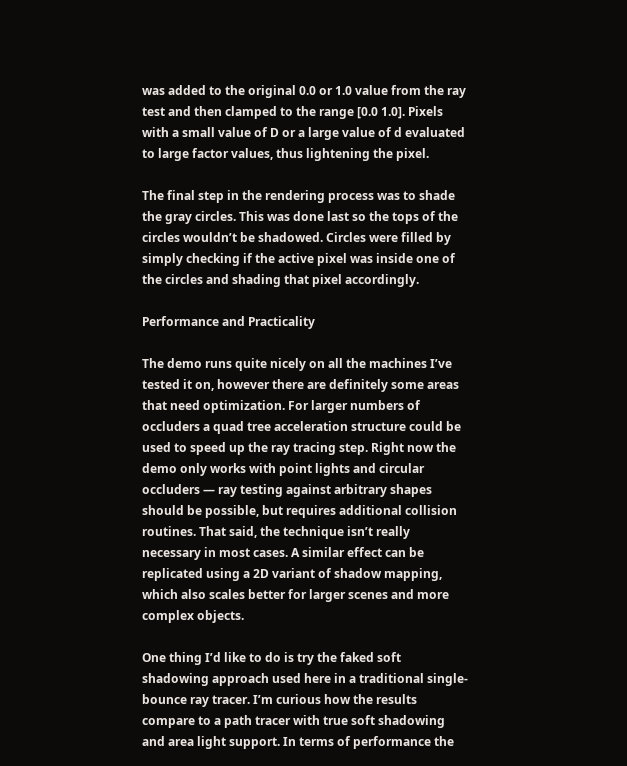was added to the original 0.0 or 1.0 value from the ray test and then clamped to the range [0.0 1.0]. Pixels with a small value of D or a large value of d evaluated to large factor values, thus lightening the pixel.

The final step in the rendering process was to shade the gray circles. This was done last so the tops of the circles wouldn’t be shadowed. Circles were filled by simply checking if the active pixel was inside one of the circles and shading that pixel accordingly.

Performance and Practicality

The demo runs quite nicely on all the machines I’ve tested it on, however there are definitely some areas that need optimization. For larger numbers of occluders a quad tree acceleration structure could be used to speed up the ray tracing step. Right now the demo only works with point lights and circular occluders — ray testing against arbitrary shapes should be possible, but requires additional collision routines. That said, the technique isn’t really necessary in most cases. A similar effect can be replicated using a 2D variant of shadow mapping, which also scales better for larger scenes and more complex objects.

One thing I’d like to do is try the faked soft shadowing approach used here in a traditional single-bounce ray tracer. I’m curious how the results compare to a path tracer with true soft shadowing and area light support. In terms of performance the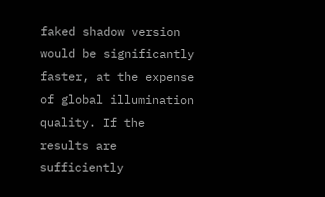faked shadow version would be significantly faster, at the expense of global illumination quality. If the results are sufficiently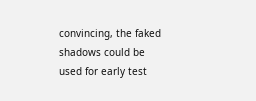convincing, the faked shadows could be used for early test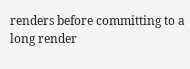renders before committing to a long render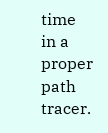time in a proper path tracer.